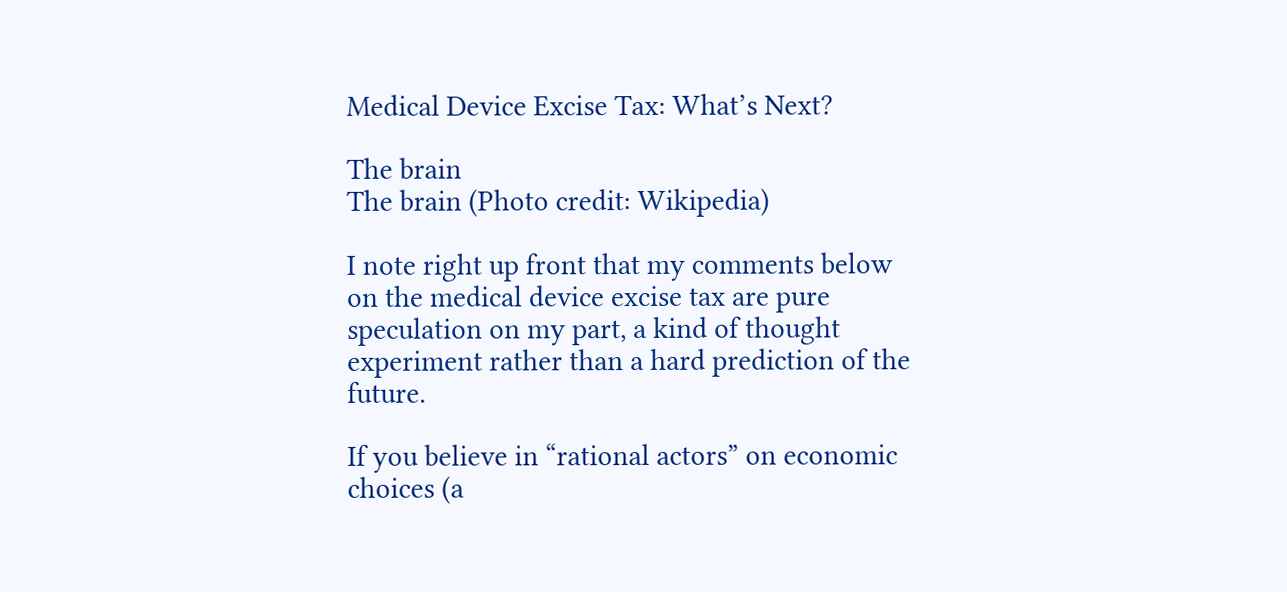Medical Device Excise Tax: What’s Next?

The brain
The brain (Photo credit: Wikipedia)

I note right up front that my comments below on the medical device excise tax are pure speculation on my part, a kind of thought experiment rather than a hard prediction of the future.

If you believe in “rational actors” on economic choices (a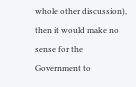whole other discussion), then it would make no sense for the Government to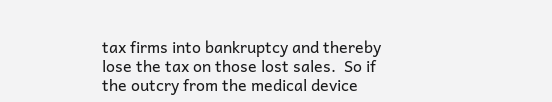tax firms into bankruptcy and thereby lose the tax on those lost sales.  So if the outcry from the medical device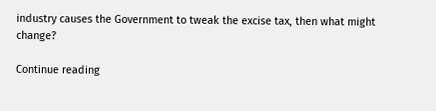industry causes the Government to tweak the excise tax, then what might change?

Continue reading